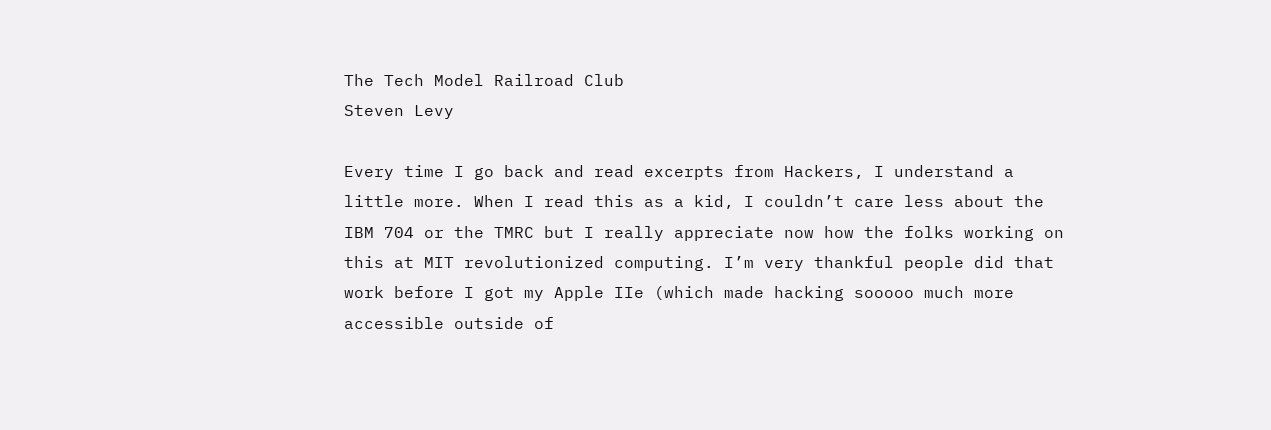The Tech Model Railroad Club
Steven Levy

Every time I go back and read excerpts from Hackers, I understand a little more. When I read this as a kid, I couldn’t care less about the IBM 704 or the TMRC but I really appreciate now how the folks working on this at MIT revolutionized computing. I’m very thankful people did that work before I got my Apple IIe (which made hacking sooooo much more accessible outside of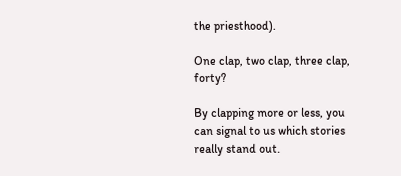the priesthood).

One clap, two clap, three clap, forty?

By clapping more or less, you can signal to us which stories really stand out.